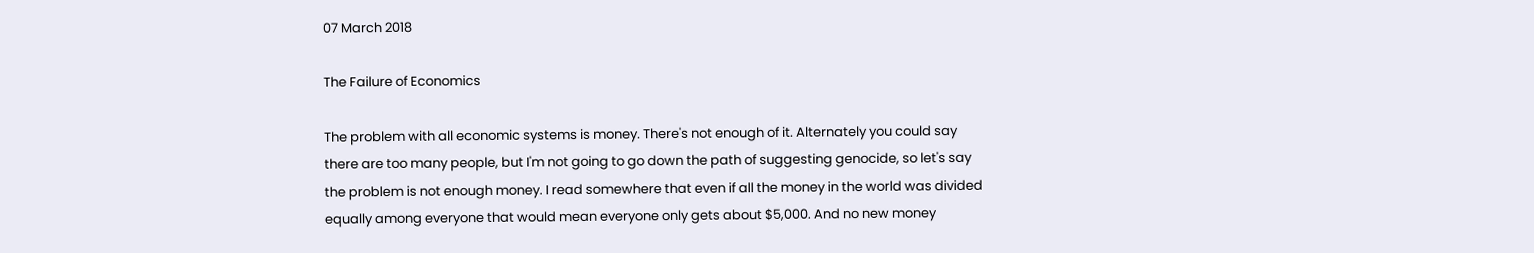07 March 2018

The Failure of Economics

The problem with all economic systems is money. There's not enough of it. Alternately you could say there are too many people, but I'm not going to go down the path of suggesting genocide, so let's say the problem is not enough money. I read somewhere that even if all the money in the world was divided equally among everyone that would mean everyone only gets about $5,000. And no new money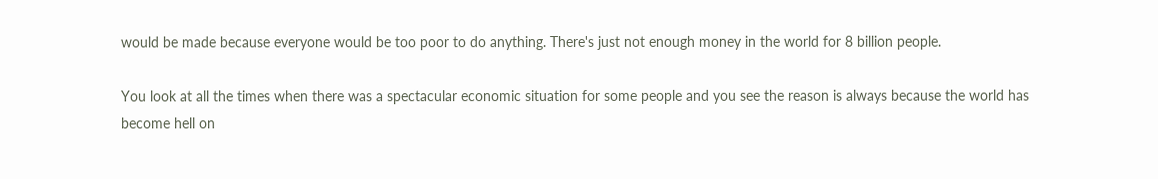would be made because everyone would be too poor to do anything. There's just not enough money in the world for 8 billion people.

You look at all the times when there was a spectacular economic situation for some people and you see the reason is always because the world has become hell on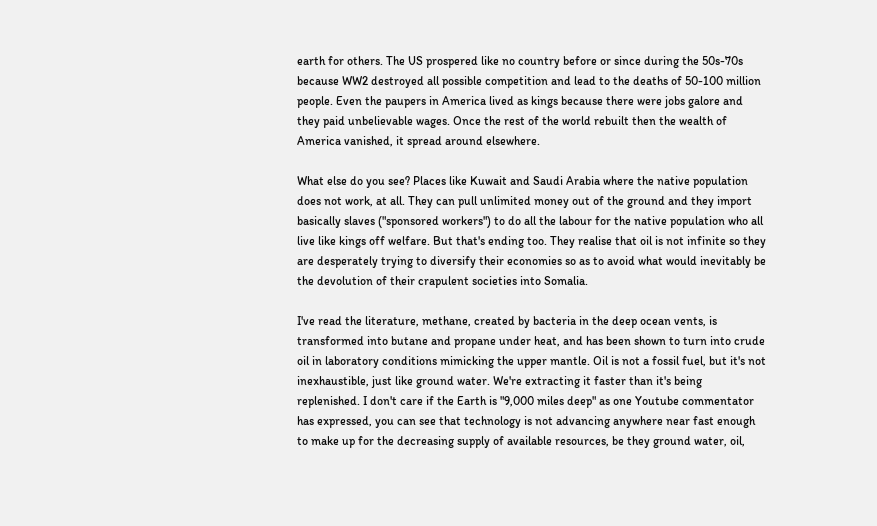earth for others. The US prospered like no country before or since during the 50s-70s because WW2 destroyed all possible competition and lead to the deaths of 50-100 million people. Even the paupers in America lived as kings because there were jobs galore and they paid unbelievable wages. Once the rest of the world rebuilt then the wealth of America vanished, it spread around elsewhere.

What else do you see? Places like Kuwait and Saudi Arabia where the native population does not work, at all. They can pull unlimited money out of the ground and they import basically slaves ("sponsored workers") to do all the labour for the native population who all live like kings off welfare. But that's ending too. They realise that oil is not infinite so they are desperately trying to diversify their economies so as to avoid what would inevitably be the devolution of their crapulent societies into Somalia.

I've read the literature, methane, created by bacteria in the deep ocean vents, is transformed into butane and propane under heat, and has been shown to turn into crude oil in laboratory conditions mimicking the upper mantle. Oil is not a fossil fuel, but it's not inexhaustible, just like ground water. We're extracting it faster than it's being replenished. I don't care if the Earth is "9,000 miles deep" as one Youtube commentator has expressed, you can see that technology is not advancing anywhere near fast enough to make up for the decreasing supply of available resources, be they ground water, oil,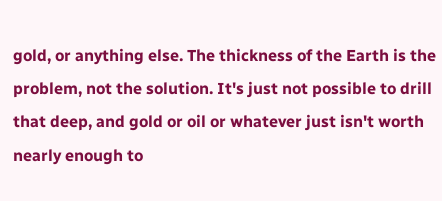gold, or anything else. The thickness of the Earth is the problem, not the solution. It's just not possible to drill that deep, and gold or oil or whatever just isn't worth nearly enough to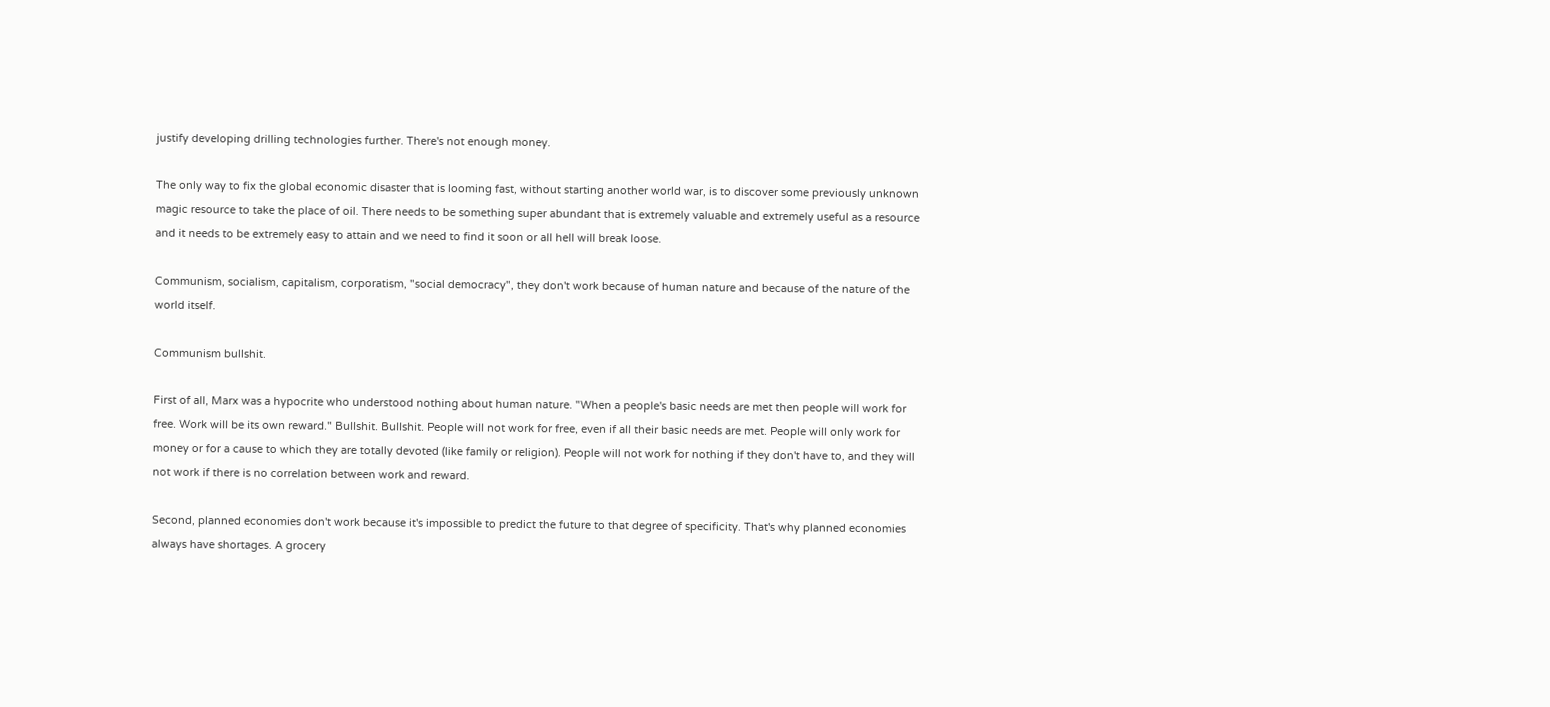justify developing drilling technologies further. There's not enough money.

The only way to fix the global economic disaster that is looming fast, without starting another world war, is to discover some previously unknown magic resource to take the place of oil. There needs to be something super abundant that is extremely valuable and extremely useful as a resource and it needs to be extremely easy to attain and we need to find it soon or all hell will break loose.

Communism, socialism, capitalism, corporatism, "social democracy", they don't work because of human nature and because of the nature of the world itself.

Communism bullshit.

First of all, Marx was a hypocrite who understood nothing about human nature. "When a people's basic needs are met then people will work for free. Work will be its own reward." Bullshit. Bullshit. People will not work for free, even if all their basic needs are met. People will only work for money or for a cause to which they are totally devoted (like family or religion). People will not work for nothing if they don't have to, and they will not work if there is no correlation between work and reward.

Second, planned economies don't work because it's impossible to predict the future to that degree of specificity. That's why planned economies always have shortages. A grocery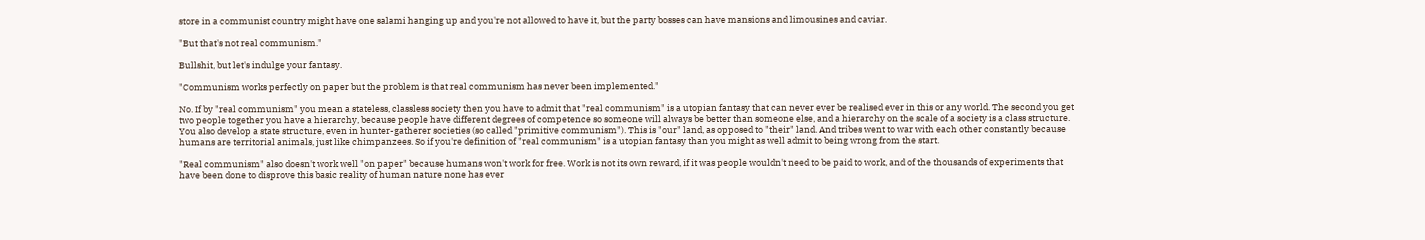store in a communist country might have one salami hanging up and you're not allowed to have it, but the party bosses can have mansions and limousines and caviar.

"But that's not real communism."

Bullshit, but let's indulge your fantasy.

"Communism works perfectly on paper but the problem is that real communism has never been implemented."

No. If by "real communism" you mean a stateless, classless society then you have to admit that "real communism" is a utopian fantasy that can never ever be realised ever in this or any world. The second you get two people together you have a hierarchy, because people have different degrees of competence so someone will always be better than someone else, and a hierarchy on the scale of a society is a class structure. You also develop a state structure, even in hunter-gatherer societies (so called "primitive communism"). This is "our" land, as opposed to "their" land. And tribes went to war with each other constantly because humans are territorial animals, just like chimpanzees. So if you're definition of "real communism" is a utopian fantasy than you might as well admit to being wrong from the start.

"Real communism" also doesn't work well "on paper" because humans won't work for free. Work is not its own reward, if it was people wouldn't need to be paid to work, and of the thousands of experiments that have been done to disprove this basic reality of human nature none has ever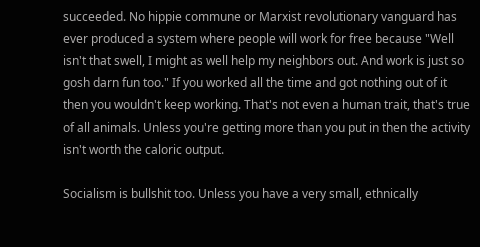succeeded. No hippie commune or Marxist revolutionary vanguard has ever produced a system where people will work for free because "Well isn't that swell, I might as well help my neighbors out. And work is just so gosh darn fun too." If you worked all the time and got nothing out of it then you wouldn't keep working. That's not even a human trait, that's true of all animals. Unless you're getting more than you put in then the activity isn't worth the caloric output.

Socialism is bullshit too. Unless you have a very small, ethnically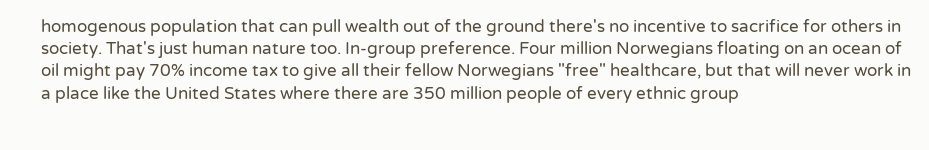homogenous population that can pull wealth out of the ground there's no incentive to sacrifice for others in society. That's just human nature too. In-group preference. Four million Norwegians floating on an ocean of oil might pay 70% income tax to give all their fellow Norwegians "free" healthcare, but that will never work in a place like the United States where there are 350 million people of every ethnic group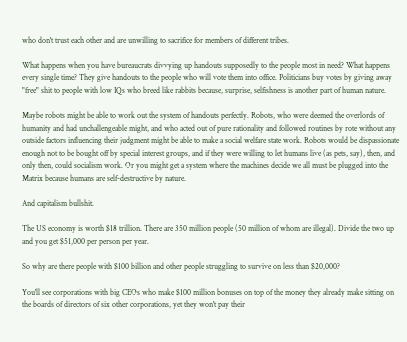who don't trust each other and are unwilling to sacrifice for members of different tribes.

What happens when you have bureaucrats divvying up handouts supposedly to the people most in need? What happens every single time? They give handouts to the people who will vote them into office. Politicians buy votes by giving away "free" shit to people with low IQs who breed like rabbits because, surprise, selfishness is another part of human nature.

Maybe robots might be able to work out the system of handouts perfectly. Robots, who were deemed the overlords of humanity and had unchallengeable might, and who acted out of pure rationality and followed routines by rote without any outside factors influencing their judgment might be able to make a social welfare state work. Robots would be dispassionate enough not to be bought off by special interest groups, and if they were willing to let humans live (as pets, say), then, and only then, could socialism work. Or you might get a system where the machines decide we all must be plugged into the Matrix because humans are self-destructive by nature.

And capitalism bullshit.

The US economy is worth $18 trillion. There are 350 million people (50 million of whom are illegal). Divide the two up and you get $51,000 per person per year.

So why are there people with $100 billion and other people struggling to survive on less than $20,000?

You'll see corporations with big CEOs who make $100 million bonuses on top of the money they already make sitting on the boards of directors of six other corporations, yet they won't pay their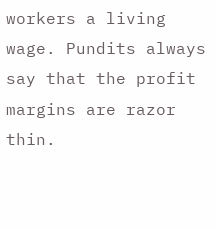workers a living wage. Pundits always say that the profit margins are razor thin.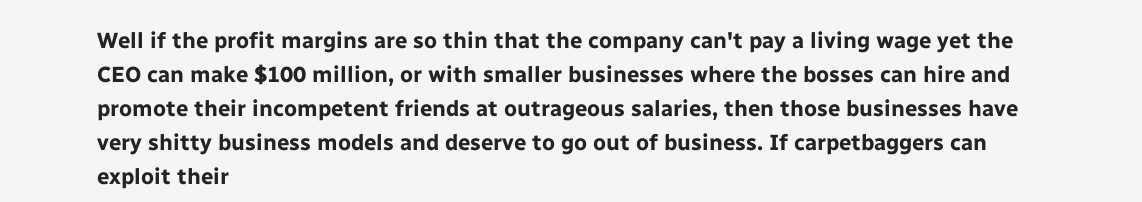Well if the profit margins are so thin that the company can't pay a living wage yet the CEO can make $100 million, or with smaller businesses where the bosses can hire and promote their incompetent friends at outrageous salaries, then those businesses have very shitty business models and deserve to go out of business. If carpetbaggers can exploit their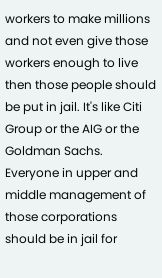workers to make millions and not even give those workers enough to live then those people should be put in jail. It's like Citi Group or the AIG or the Goldman Sachs. Everyone in upper and middle management of those corporations should be in jail for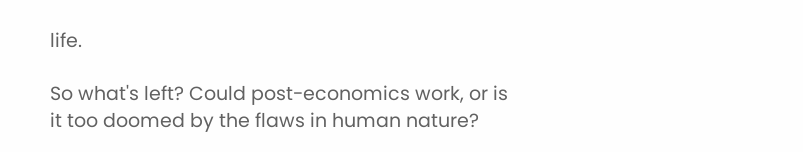life.

So what's left? Could post-economics work, or is it too doomed by the flaws in human nature?